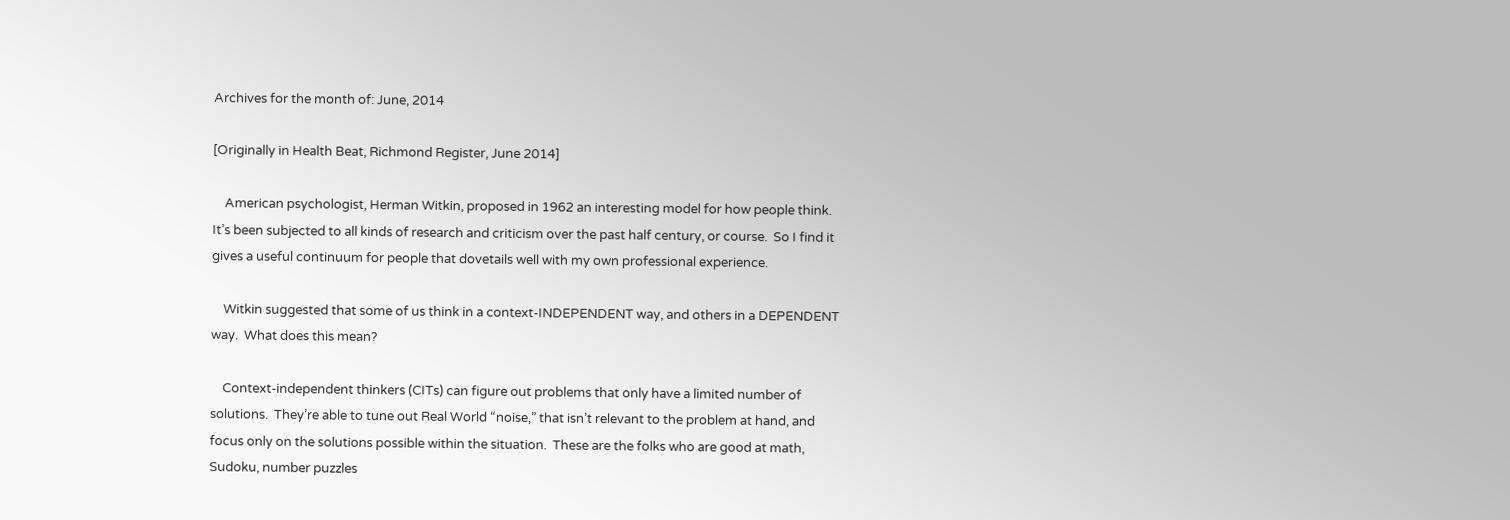Archives for the month of: June, 2014

[Originally in Health Beat, Richmond Register, June 2014]

    American psychologist, Herman Witkin, proposed in 1962 an interesting model for how people think.  It’s been subjected to all kinds of research and criticism over the past half century, or course.  So I find it gives a useful continuum for people that dovetails well with my own professional experience.

    Witkin suggested that some of us think in a context-INDEPENDENT way, and others in a DEPENDENT way.  What does this mean?

    Context-independent thinkers (CITs) can figure out problems that only have a limited number of solutions.  They’re able to tune out Real World “noise,” that isn’t relevant to the problem at hand, and focus only on the solutions possible within the situation.  These are the folks who are good at math, Sudoku, number puzzles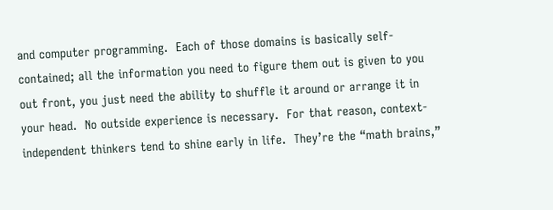and computer programming.  Each of those domains is basically self-contained; all the information you need to figure them out is given to you out front, you just need the ability to shuffle it around or arrange it in your head.  No outside experience is necessary.  For that reason, context-independent thinkers tend to shine early in life.  They’re the “math brains,”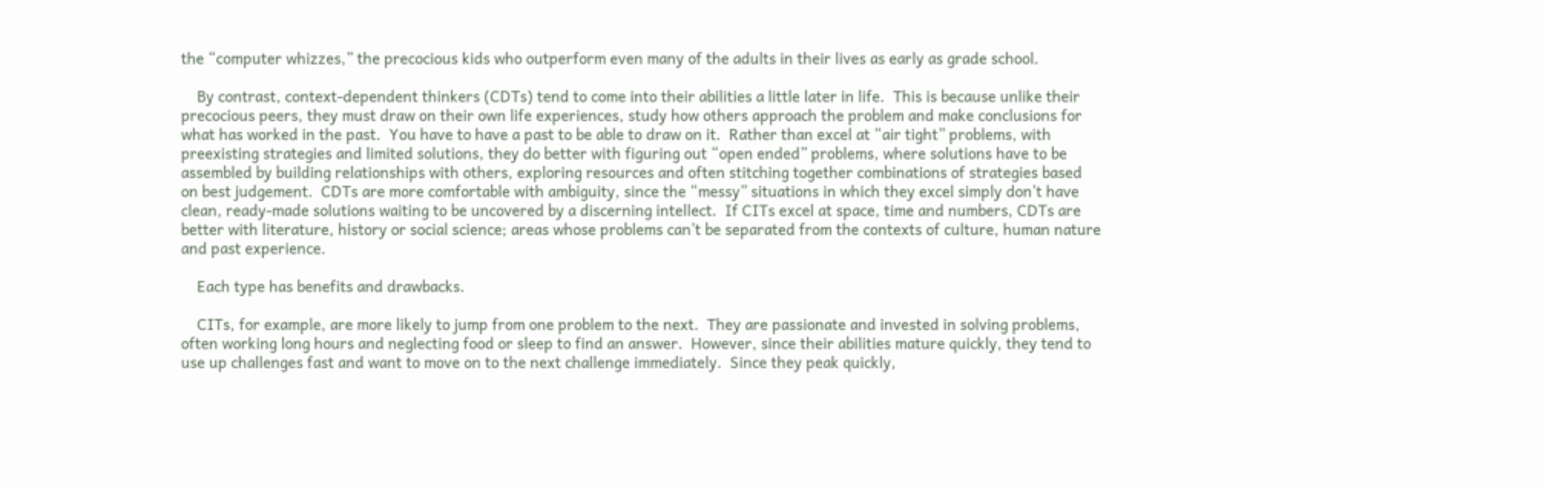the “computer whizzes,” the precocious kids who outperform even many of the adults in their lives as early as grade school.

    By contrast, context-dependent thinkers (CDTs) tend to come into their abilities a little later in life.  This is because unlike their precocious peers, they must draw on their own life experiences, study how others approach the problem and make conclusions for what has worked in the past.  You have to have a past to be able to draw on it.  Rather than excel at “air tight” problems, with preexisting strategies and limited solutions, they do better with figuring out “open ended” problems, where solutions have to be assembled by building relationships with others, exploring resources and often stitching together combinations of strategies based on best judgement.  CDTs are more comfortable with ambiguity, since the “messy” situations in which they excel simply don’t have clean, ready-made solutions waiting to be uncovered by a discerning intellect.  If CITs excel at space, time and numbers, CDTs are better with literature, history or social science; areas whose problems can’t be separated from the contexts of culture, human nature and past experience.

    Each type has benefits and drawbacks.

    CITs, for example, are more likely to jump from one problem to the next.  They are passionate and invested in solving problems, often working long hours and neglecting food or sleep to find an answer.  However, since their abilities mature quickly, they tend to use up challenges fast and want to move on to the next challenge immediately.  Since they peak quickly,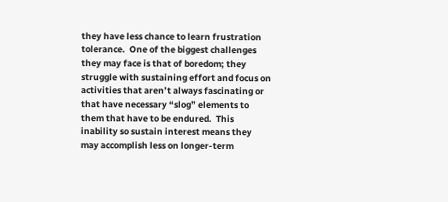they have less chance to learn frustration tolerance.  One of the biggest challenges they may face is that of boredom; they struggle with sustaining effort and focus on activities that aren’t always fascinating or that have necessary “slog” elements to them that have to be endured.  This inability so sustain interest means they may accomplish less on longer-term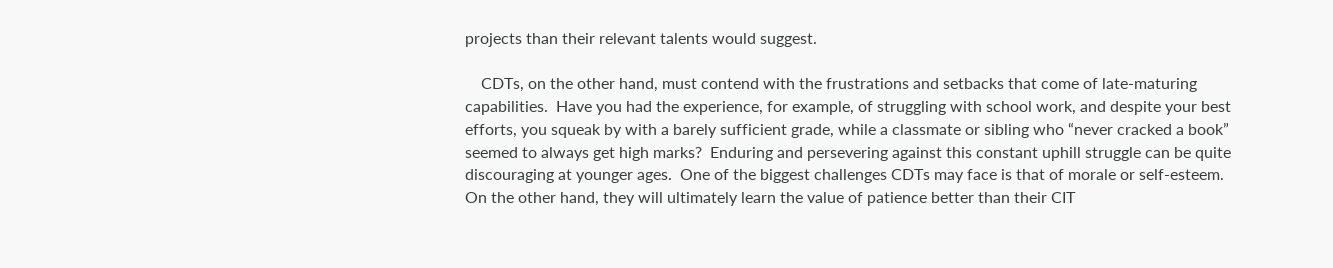projects than their relevant talents would suggest.

    CDTs, on the other hand, must contend with the frustrations and setbacks that come of late-maturing capabilities.  Have you had the experience, for example, of struggling with school work, and despite your best efforts, you squeak by with a barely sufficient grade, while a classmate or sibling who “never cracked a book” seemed to always get high marks?  Enduring and persevering against this constant uphill struggle can be quite discouraging at younger ages.  One of the biggest challenges CDTs may face is that of morale or self-esteem.  On the other hand, they will ultimately learn the value of patience better than their CIT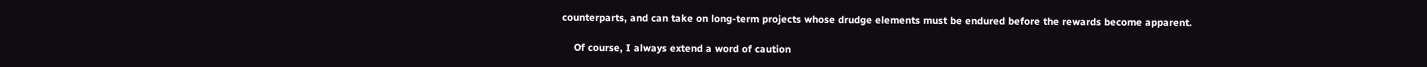counterparts, and can take on long-term projects whose drudge elements must be endured before the rewards become apparent.

    Of course, I always extend a word of caution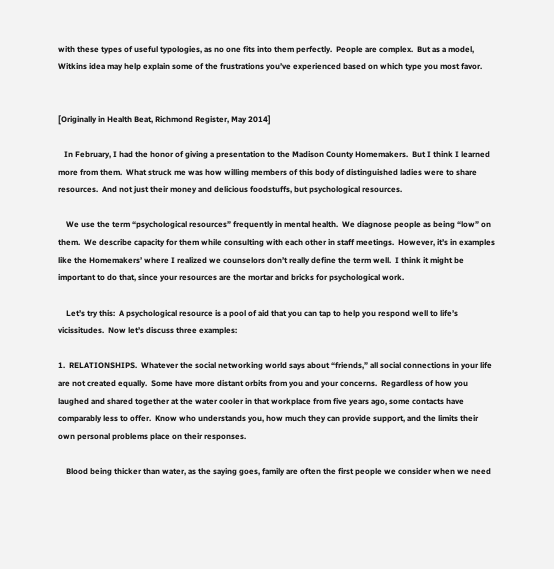with these types of useful typologies, as no one fits into them perfectly.  People are complex.  But as a model, Witkins idea may help explain some of the frustrations you’ve experienced based on which type you most favor.


[Originally in Health Beat, Richmond Register, May 2014]

   In February, I had the honor of giving a presentation to the Madison County Homemakers.  But I think I learned more from them.  What struck me was how willing members of this body of distinguished ladies were to share resources.  And not just their money and delicious foodstuffs, but psychological resources.

    We use the term “psychological resources” frequently in mental health.  We diagnose people as being “low” on them.  We describe capacity for them while consulting with each other in staff meetings.  However, it’s in examples like the Homemakers’ where I realized we counselors don’t really define the term well.  I think it might be important to do that, since your resources are the mortar and bricks for psychological work.

    Let’s try this:  A psychological resource is a pool of aid that you can tap to help you respond well to life’s vicissitudes.  Now let’s discuss three examples:

1.  RELATIONSHIPS.  Whatever the social networking world says about “friends,” all social connections in your life are not created equally.  Some have more distant orbits from you and your concerns.  Regardless of how you laughed and shared together at the water cooler in that workplace from five years ago, some contacts have comparably less to offer.  Know who understands you, how much they can provide support, and the limits their own personal problems place on their responses.

    Blood being thicker than water, as the saying goes, family are often the first people we consider when we need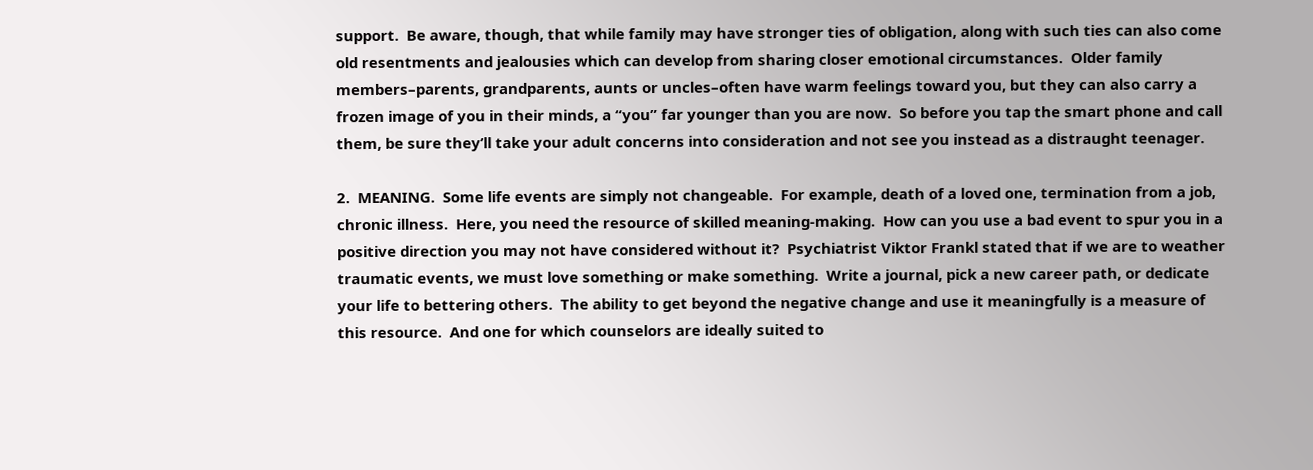support.  Be aware, though, that while family may have stronger ties of obligation, along with such ties can also come old resentments and jealousies which can develop from sharing closer emotional circumstances.  Older family members–parents, grandparents, aunts or uncles–often have warm feelings toward you, but they can also carry a frozen image of you in their minds, a “you” far younger than you are now.  So before you tap the smart phone and call them, be sure they’ll take your adult concerns into consideration and not see you instead as a distraught teenager.

2.  MEANING.  Some life events are simply not changeable.  For example, death of a loved one, termination from a job, chronic illness.  Here, you need the resource of skilled meaning-making.  How can you use a bad event to spur you in a positive direction you may not have considered without it?  Psychiatrist Viktor Frankl stated that if we are to weather traumatic events, we must love something or make something.  Write a journal, pick a new career path, or dedicate your life to bettering others.  The ability to get beyond the negative change and use it meaningfully is a measure of this resource.  And one for which counselors are ideally suited to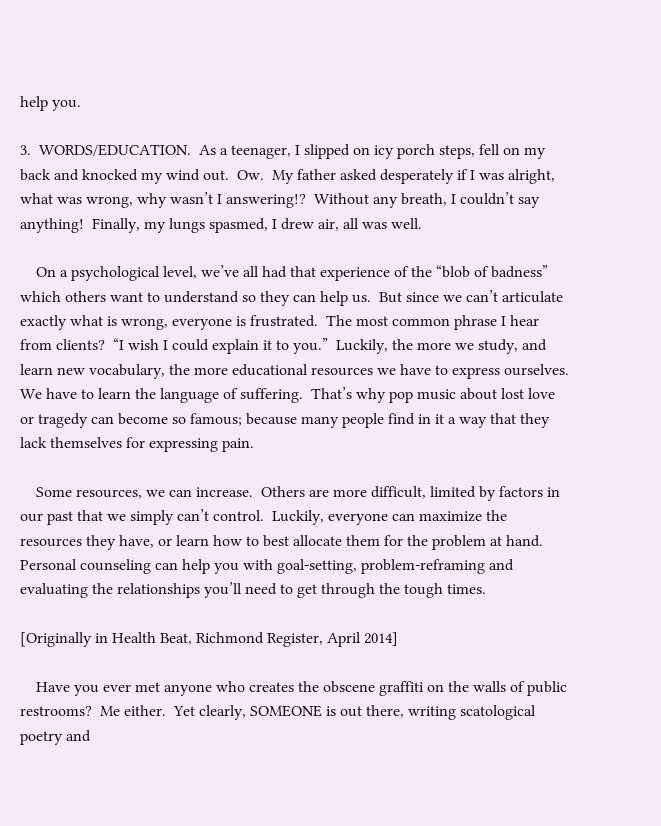help you.

3.  WORDS/EDUCATION.  As a teenager, I slipped on icy porch steps, fell on my back and knocked my wind out.  Ow.  My father asked desperately if I was alright, what was wrong, why wasn’t I answering!?  Without any breath, I couldn’t say anything!  Finally, my lungs spasmed, I drew air, all was well.

    On a psychological level, we’ve all had that experience of the “blob of badness” which others want to understand so they can help us.  But since we can’t articulate exactly what is wrong, everyone is frustrated.  The most common phrase I hear from clients?  “I wish I could explain it to you.”  Luckily, the more we study, and learn new vocabulary, the more educational resources we have to express ourselves.  We have to learn the language of suffering.  That’s why pop music about lost love or tragedy can become so famous; because many people find in it a way that they lack themselves for expressing pain.

    Some resources, we can increase.  Others are more difficult, limited by factors in our past that we simply can’t control.  Luckily, everyone can maximize the resources they have, or learn how to best allocate them for the problem at hand.  Personal counseling can help you with goal-setting, problem-reframing and evaluating the relationships you’ll need to get through the tough times.

[Originally in Health Beat, Richmond Register, April 2014]

    Have you ever met anyone who creates the obscene graffiti on the walls of public restrooms?  Me either.  Yet clearly, SOMEONE is out there, writing scatological poetry and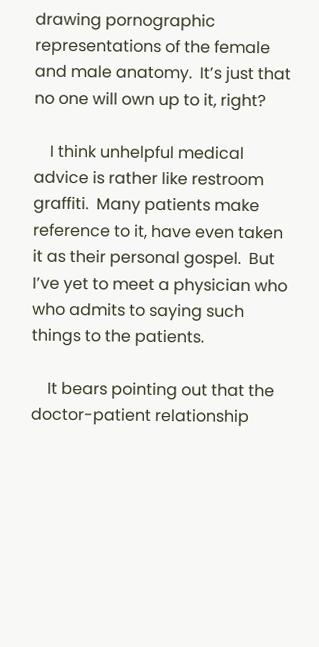drawing pornographic representations of the female and male anatomy.  It’s just that no one will own up to it, right?

    I think unhelpful medical advice is rather like restroom graffiti.  Many patients make reference to it, have even taken it as their personal gospel.  But I’ve yet to meet a physician who who admits to saying such things to the patients.

    It bears pointing out that the doctor-patient relationship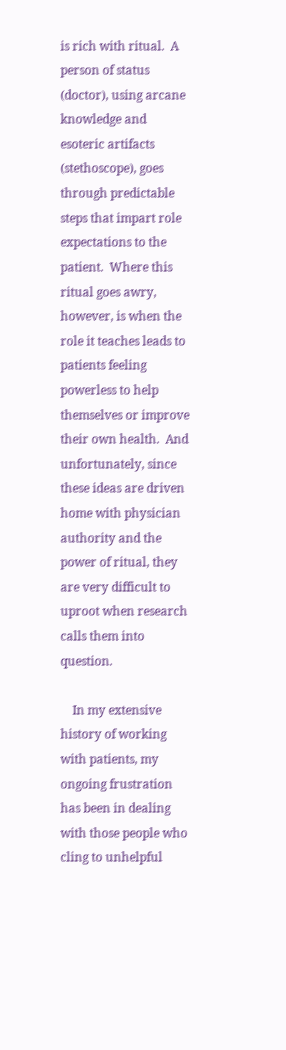is rich with ritual.  A person of status (doctor), using arcane knowledge and esoteric artifacts (stethoscope), goes through predictable steps that impart role expectations to the patient.  Where this ritual goes awry, however, is when the role it teaches leads to patients feeling powerless to help themselves or improve their own health.  And unfortunately, since these ideas are driven home with physician authority and the power of ritual, they are very difficult to uproot when research calls them into question.

    In my extensive history of working with patients, my ongoing frustration has been in dealing with those people who cling to unhelpful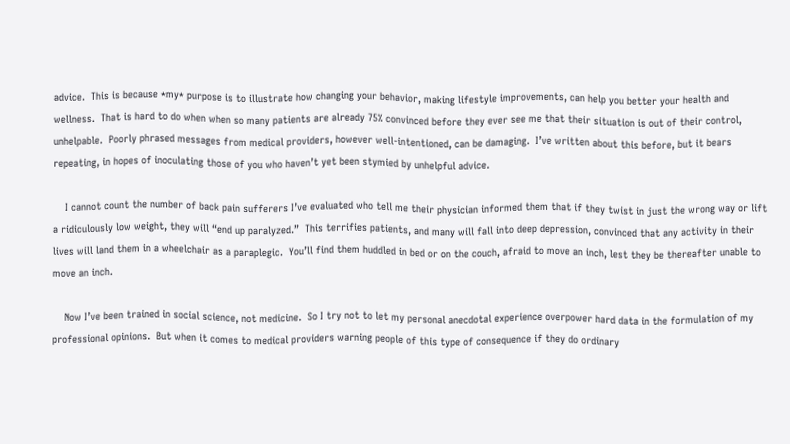advice.  This is because *my* purpose is to illustrate how changing your behavior, making lifestyle improvements, can help you better your health and wellness.  That is hard to do when when so many patients are already 75% convinced before they ever see me that their situation is out of their control, unhelpable.  Poorly phrased messages from medical providers, however well-intentioned, can be damaging.  I’ve written about this before, but it bears repeating, in hopes of inoculating those of you who haven’t yet been stymied by unhelpful advice.

    I cannot count the number of back pain sufferers I’ve evaluated who tell me their physician informed them that if they twist in just the wrong way or lift a ridiculously low weight, they will “end up paralyzed.”  This terrifies patients, and many will fall into deep depression, convinced that any activity in their lives will land them in a wheelchair as a paraplegic.  You’ll find them huddled in bed or on the couch, afraid to move an inch, lest they be thereafter unable to move an inch.

    Now I’ve been trained in social science, not medicine.  So I try not to let my personal anecdotal experience overpower hard data in the formulation of my professional opinions.  But when it comes to medical providers warning people of this type of consequence if they do ordinary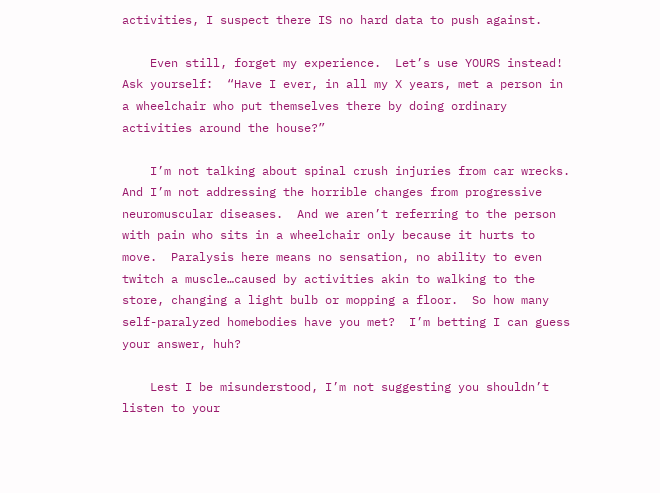activities, I suspect there IS no hard data to push against.

    Even still, forget my experience.  Let’s use YOURS instead!  Ask yourself:  “Have I ever, in all my X years, met a person in a wheelchair who put themselves there by doing ordinary activities around the house?”

    I’m not talking about spinal crush injuries from car wrecks.  And I’m not addressing the horrible changes from progressive neuromuscular diseases.  And we aren’t referring to the person with pain who sits in a wheelchair only because it hurts to move.  Paralysis here means no sensation, no ability to even twitch a muscle…caused by activities akin to walking to the store, changing a light bulb or mopping a floor.  So how many self-paralyzed homebodies have you met?  I’m betting I can guess your answer, huh?

    Lest I be misunderstood, I’m not suggesting you shouldn’t listen to your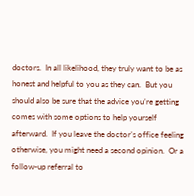doctors.  In all likelihood, they truly want to be as honest and helpful to you as they can.  But you should also be sure that the advice you’re getting comes with some options to help yourself afterward.  If you leave the doctor’s office feeling otherwise, you might need a second opinion.  Or a follow-up referral to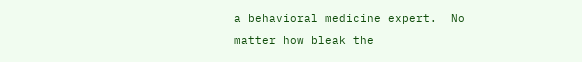a behavioral medicine expert.  No matter how bleak the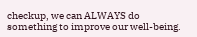checkup, we can ALWAYS do something to improve our well-being.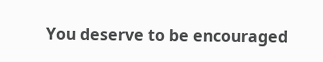You deserve to be encouraged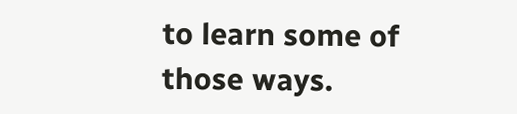to learn some of those ways.